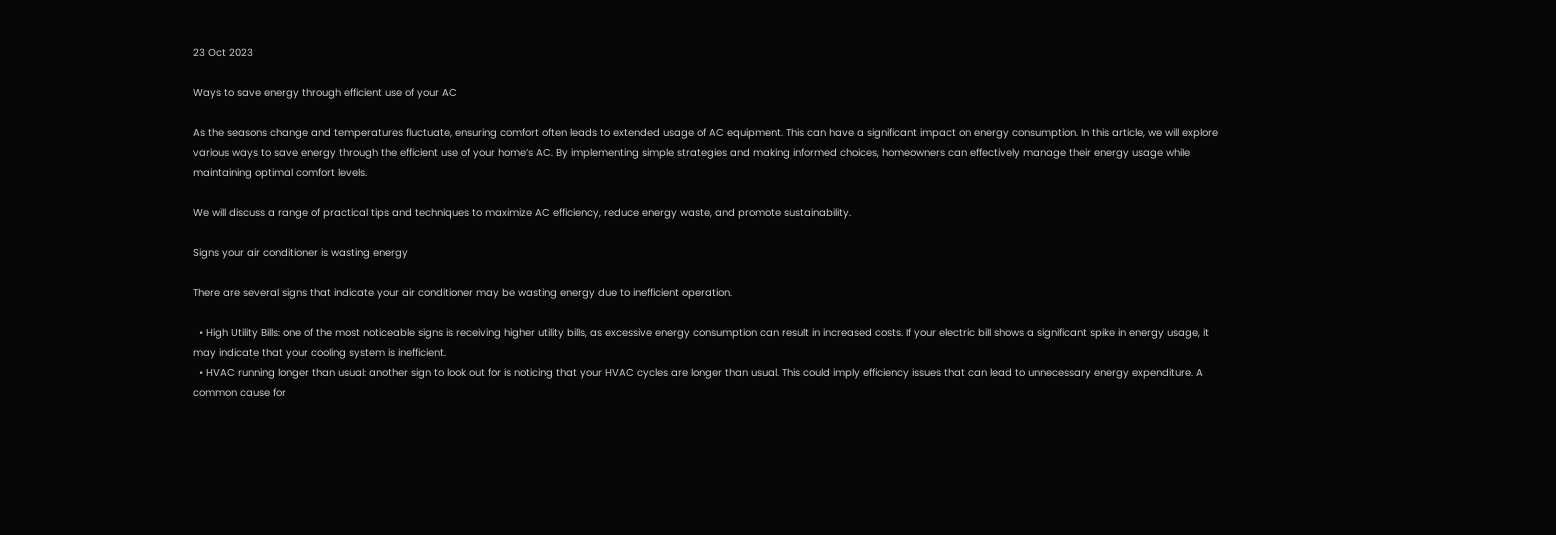23 Oct 2023

Ways to save energy through efficient use of your AC

As the seasons change and temperatures fluctuate, ensuring comfort often leads to extended usage of AC equipment. This can have a significant impact on energy consumption. In this article, we will explore various ways to save energy through the efficient use of your home’s AC. By implementing simple strategies and making informed choices, homeowners can effectively manage their energy usage while maintaining optimal comfort levels.

We will discuss a range of practical tips and techniques to maximize AC efficiency, reduce energy waste, and promote sustainability.

Signs your air conditioner is wasting energy

There are several signs that indicate your air conditioner may be wasting energy due to inefficient operation.

  • High Utility Bills: one of the most noticeable signs is receiving higher utility bills, as excessive energy consumption can result in increased costs. If your electric bill shows a significant spike in energy usage, it may indicate that your cooling system is inefficient.
  • HVAC running longer than usual: another sign to look out for is noticing that your HVAC cycles are longer than usual. This could imply efficiency issues that can lead to unnecessary energy expenditure. A common cause for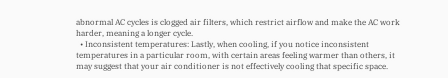abnormal AC cycles is clogged air filters, which restrict airflow and make the AC work harder, meaning a longer cycle.
  • Inconsistent temperatures: Lastly, when cooling, if you notice inconsistent temperatures in a particular room, with certain areas feeling warmer than others, it may suggest that your air conditioner is not effectively cooling that specific space.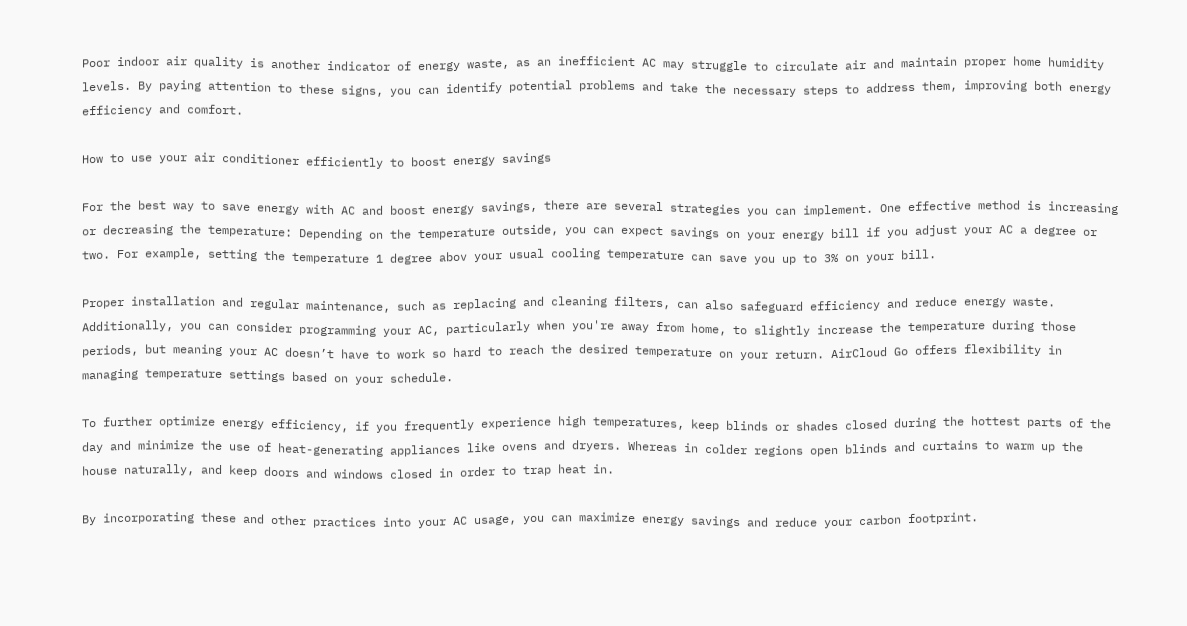Poor indoor air quality is another indicator of energy waste, as an inefficient AC may struggle to circulate air and maintain proper home humidity levels. By paying attention to these signs, you can identify potential problems and take the necessary steps to address them, improving both energy efficiency and comfort.

How to use your air conditioner efficiently to boost energy savings

For the best way to save energy with AC and boost energy savings, there are several strategies you can implement. One effective method is increasing or decreasing the temperature: Depending on the temperature outside, you can expect savings on your energy bill if you adjust your AC a degree or two. For example, setting the temperature 1 degree abov your usual cooling temperature can save you up to 3% on your bill.

Proper installation and regular maintenance, such as replacing and cleaning filters, can also safeguard efficiency and reduce energy waste. Additionally, you can consider programming your AC, particularly when you're away from home, to slightly increase the temperature during those periods, but meaning your AC doesn’t have to work so hard to reach the desired temperature on your return. AirCloud Go offers flexibility in managing temperature settings based on your schedule.

To further optimize energy efficiency, if you frequently experience high temperatures, keep blinds or shades closed during the hottest parts of the day and minimize the use of heat-generating appliances like ovens and dryers. Whereas in colder regions open blinds and curtains to warm up the house naturally, and keep doors and windows closed in order to trap heat in.

By incorporating these and other practices into your AC usage, you can maximize energy savings and reduce your carbon footprint.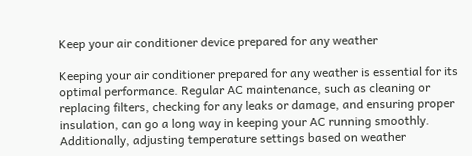Keep your air conditioner device prepared for any weather

Keeping your air conditioner prepared for any weather is essential for its optimal performance. Regular AC maintenance, such as cleaning or replacing filters, checking for any leaks or damage, and ensuring proper insulation, can go a long way in keeping your AC running smoothly. Additionally, adjusting temperature settings based on weather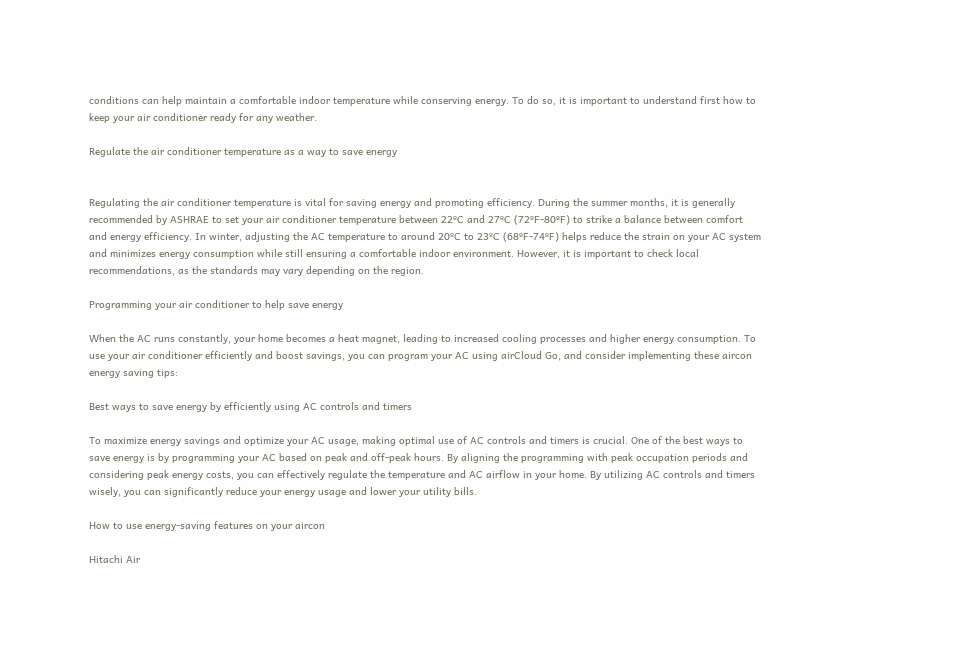conditions can help maintain a comfortable indoor temperature while conserving energy. To do so, it is important to understand first how to keep your air conditioner ready for any weather.

Regulate the air conditioner temperature as a way to save energy


Regulating the air conditioner temperature is vital for saving energy and promoting efficiency. During the summer months, it is generally recommended by ASHRAE to set your air conditioner temperature between 22ºC and 27ºC (72ºF-80ºF) to strike a balance between comfort and energy efficiency. In winter, adjusting the AC temperature to around 20ºC to 23ºC (68ºF-74ºF) helps reduce the strain on your AC system and minimizes energy consumption while still ensuring a comfortable indoor environment. However, it is important to check local recommendations, as the standards may vary depending on the region.

Programming your air conditioner to help save energy

When the AC runs constantly, your home becomes a heat magnet, leading to increased cooling processes and higher energy consumption. To use your air conditioner efficiently and boost savings, you can program your AC using airCloud Go, and consider implementing these aircon energy saving tips:

Best ways to save energy by efficiently using AC controls and timers

To maximize energy savings and optimize your AC usage, making optimal use of AC controls and timers is crucial. One of the best ways to save energy is by programming your AC based on peak and off-peak hours. By aligning the programming with peak occupation periods and considering peak energy costs, you can effectively regulate the temperature and AC airflow in your home. By utilizing AC controls and timers wisely, you can significantly reduce your energy usage and lower your utility bills.

How to use energy-saving features on your aircon

Hitachi Air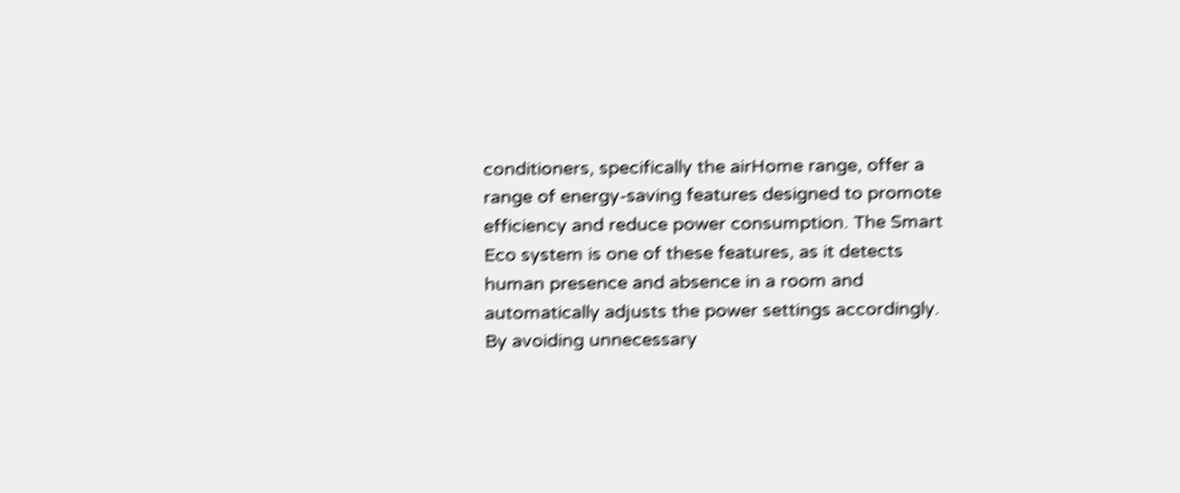conditioners, specifically the airHome range, offer a range of energy-saving features designed to promote efficiency and reduce power consumption. The Smart Eco system is one of these features, as it detects human presence and absence in a room and automatically adjusts the power settings accordingly. By avoiding unnecessary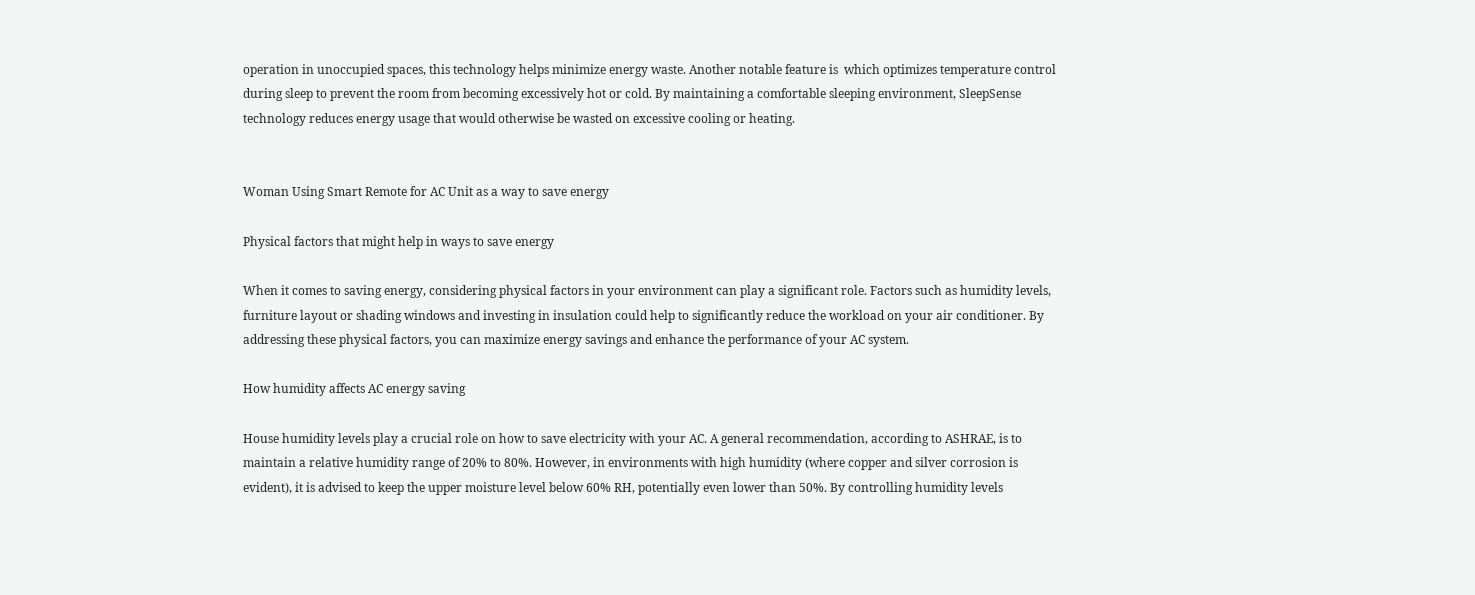operation in unoccupied spaces, this technology helps minimize energy waste. Another notable feature is  which optimizes temperature control during sleep to prevent the room from becoming excessively hot or cold. By maintaining a comfortable sleeping environment, SleepSense technology reduces energy usage that would otherwise be wasted on excessive cooling or heating.


Woman Using Smart Remote for AC Unit as a way to save energy

Physical factors that might help in ways to save energy

When it comes to saving energy, considering physical factors in your environment can play a significant role. Factors such as humidity levels, furniture layout or shading windows and investing in insulation could help to significantly reduce the workload on your air conditioner. By addressing these physical factors, you can maximize energy savings and enhance the performance of your AC system.

How humidity affects AC energy saving

House humidity levels play a crucial role on how to save electricity with your AC. A general recommendation, according to ASHRAE, is to maintain a relative humidity range of 20% to 80%. However, in environments with high humidity (where copper and silver corrosion is evident), it is advised to keep the upper moisture level below 60% RH, potentially even lower than 50%. By controlling humidity levels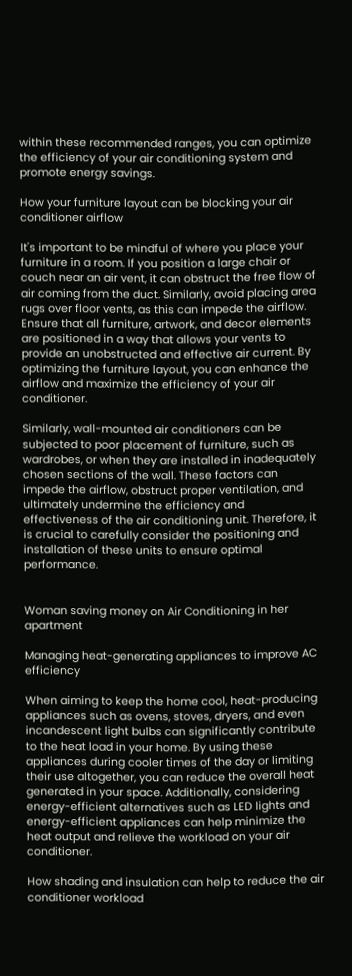within these recommended ranges, you can optimize the efficiency of your air conditioning system and promote energy savings.

How your furniture layout can be blocking your air conditioner airflow

It's important to be mindful of where you place your furniture in a room. If you position a large chair or couch near an air vent, it can obstruct the free flow of air coming from the duct. Similarly, avoid placing area rugs over floor vents, as this can impede the airflow. Ensure that all furniture, artwork, and decor elements are positioned in a way that allows your vents to provide an unobstructed and effective air current. By optimizing the furniture layout, you can enhance the airflow and maximize the efficiency of your air conditioner.

Similarly, wall-mounted air conditioners can be subjected to poor placement of furniture, such as wardrobes, or when they are installed in inadequately chosen sections of the wall. These factors can impede the airflow, obstruct proper ventilation, and ultimately undermine the efficiency and effectiveness of the air conditioning unit. Therefore, it is crucial to carefully consider the positioning and installation of these units to ensure optimal performance.


Woman saving money on Air Conditioning in her apartment

Managing heat-generating appliances to improve AC efficiency

When aiming to keep the home cool, heat-producing appliances such as ovens, stoves, dryers, and even incandescent light bulbs can significantly contribute to the heat load in your home. By using these appliances during cooler times of the day or limiting their use altogether, you can reduce the overall heat generated in your space. Additionally, considering energy-efficient alternatives such as LED lights and energy-efficient appliances can help minimize the heat output and relieve the workload on your air conditioner.

How shading and insulation can help to reduce the air conditioner workload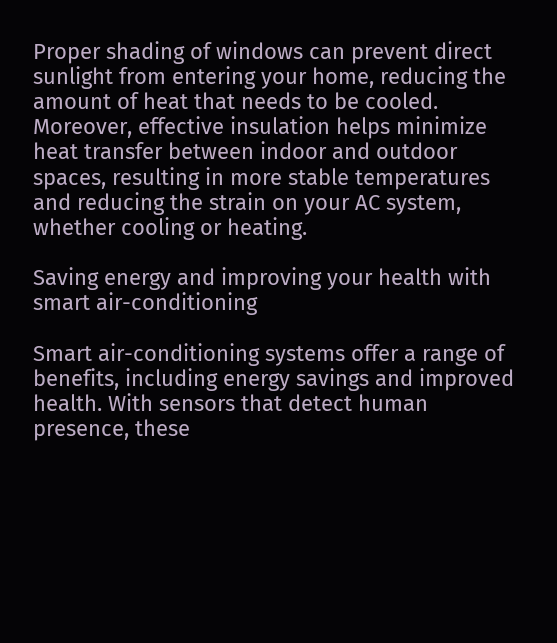Proper shading of windows can prevent direct sunlight from entering your home, reducing the amount of heat that needs to be cooled. Moreover, effective insulation helps minimize heat transfer between indoor and outdoor spaces, resulting in more stable temperatures and reducing the strain on your AC system, whether cooling or heating.

Saving energy and improving your health with smart air-conditioning

Smart air-conditioning systems offer a range of benefits, including energy savings and improved health. With sensors that detect human presence, these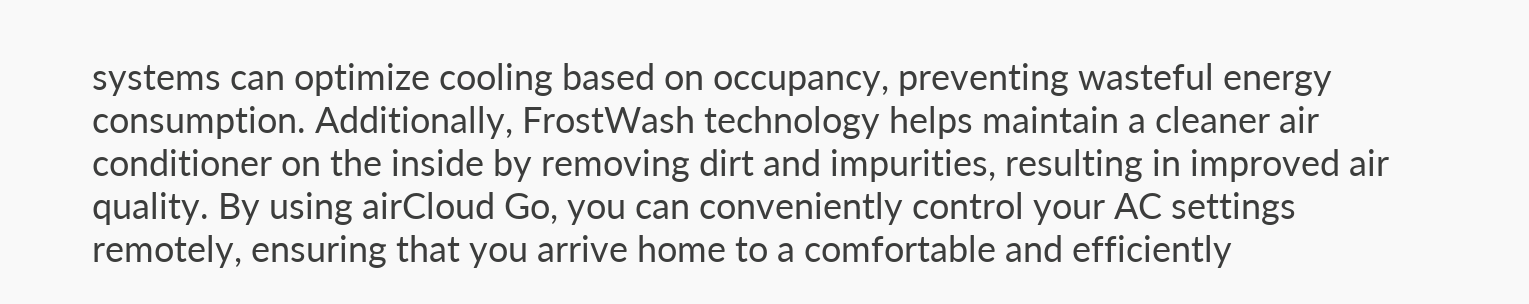systems can optimize cooling based on occupancy, preventing wasteful energy consumption. Additionally, FrostWash technology helps maintain a cleaner air conditioner on the inside by removing dirt and impurities, resulting in improved air quality. By using airCloud Go, you can conveniently control your AC settings remotely, ensuring that you arrive home to a comfortable and efficiently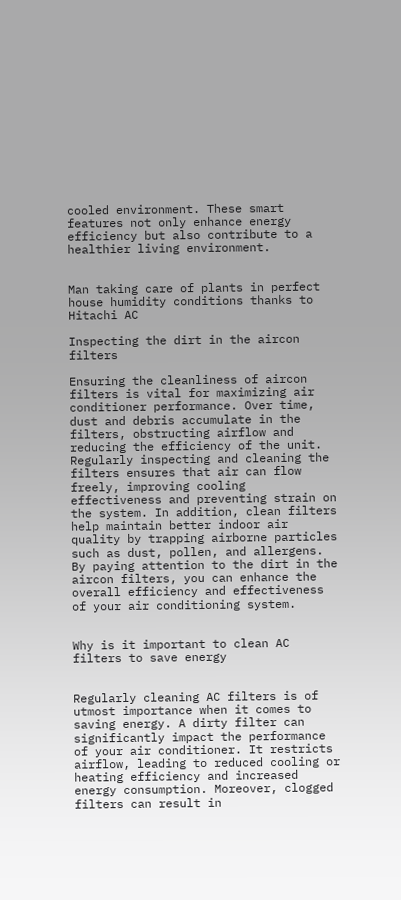cooled environment. These smart features not only enhance energy efficiency but also contribute to a healthier living environment.


Man taking care of plants in perfect house humidity conditions thanks to Hitachi AC

Inspecting the dirt in the aircon filters

Ensuring the cleanliness of aircon filters is vital for maximizing air conditioner performance. Over time, dust and debris accumulate in the filters, obstructing airflow and reducing the efficiency of the unit. Regularly inspecting and cleaning the filters ensures that air can flow freely, improving cooling effectiveness and preventing strain on the system. In addition, clean filters help maintain better indoor air quality by trapping airborne particles such as dust, pollen, and allergens. By paying attention to the dirt in the aircon filters, you can enhance the overall efficiency and effectiveness of your air conditioning system.


Why is it important to clean AC filters to save energy


Regularly cleaning AC filters is of utmost importance when it comes to saving energy. A dirty filter can significantly impact the performance of your air conditioner. It restricts airflow, leading to reduced cooling or heating efficiency and increased energy consumption. Moreover, clogged filters can result in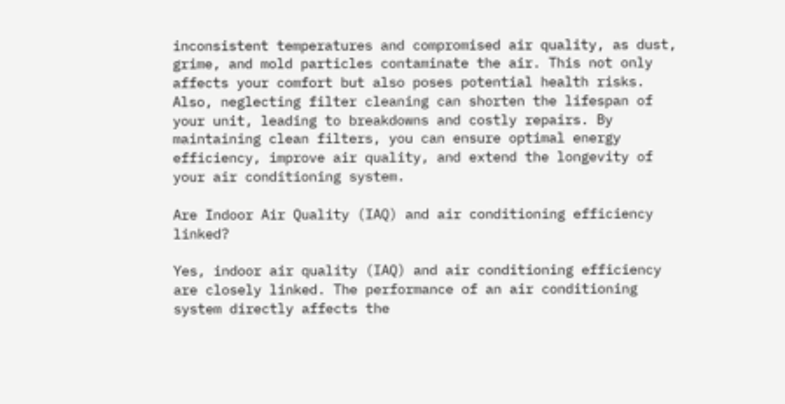inconsistent temperatures and compromised air quality, as dust, grime, and mold particles contaminate the air. This not only affects your comfort but also poses potential health risks. Also, neglecting filter cleaning can shorten the lifespan of your unit, leading to breakdowns and costly repairs. By maintaining clean filters, you can ensure optimal energy efficiency, improve air quality, and extend the longevity of your air conditioning system.

Are Indoor Air Quality (IAQ) and air conditioning efficiency linked?

Yes, indoor air quality (IAQ) and air conditioning efficiency are closely linked. The performance of an air conditioning system directly affects the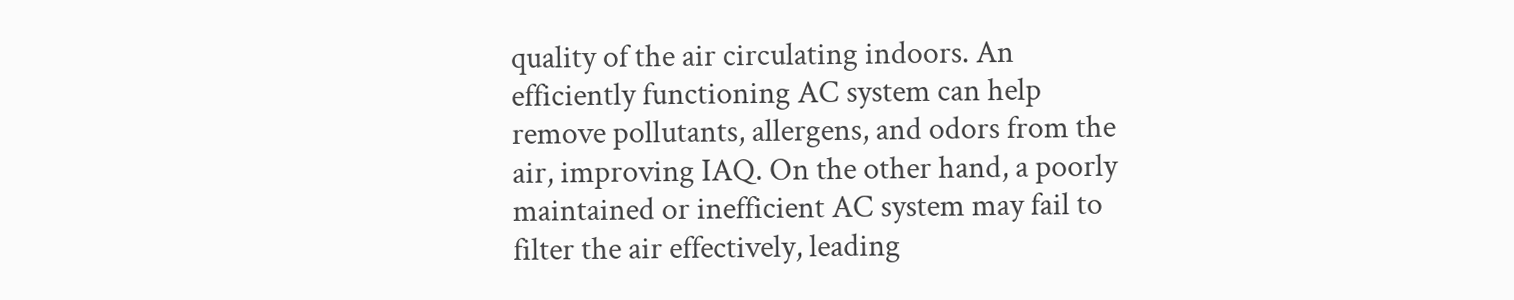quality of the air circulating indoors. An efficiently functioning AC system can help remove pollutants, allergens, and odors from the air, improving IAQ. On the other hand, a poorly maintained or inefficient AC system may fail to filter the air effectively, leading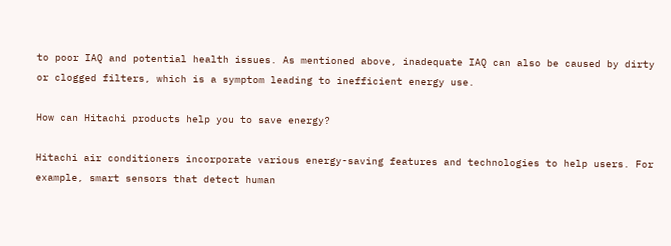to poor IAQ and potential health issues. As mentioned above, inadequate IAQ can also be caused by dirty or clogged filters, which is a symptom leading to inefficient energy use.

How can Hitachi products help you to save energy?

Hitachi air conditioners incorporate various energy-saving features and technologies to help users. For example, smart sensors that detect human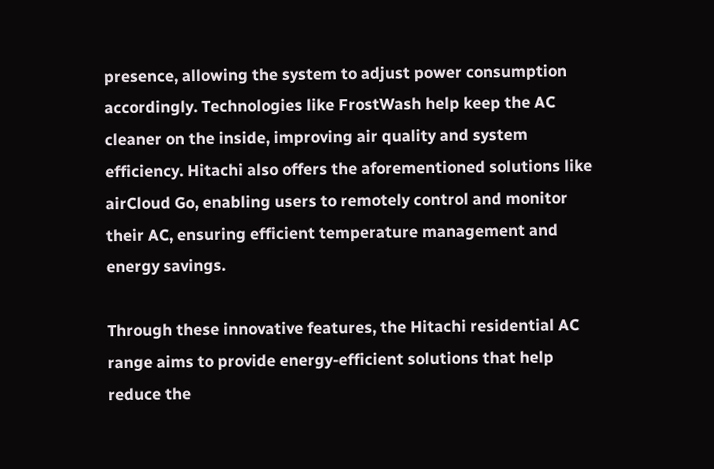presence, allowing the system to adjust power consumption accordingly. Technologies like FrostWash help keep the AC cleaner on the inside, improving air quality and system efficiency. Hitachi also offers the aforementioned solutions like airCloud Go, enabling users to remotely control and monitor their AC, ensuring efficient temperature management and energy savings.

Through these innovative features, the Hitachi residential AC range aims to provide energy-efficient solutions that help reduce the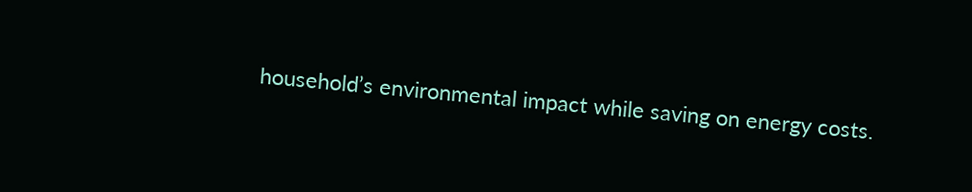household’s environmental impact while saving on energy costs.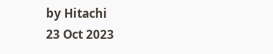by Hitachi
23 Oct 2023